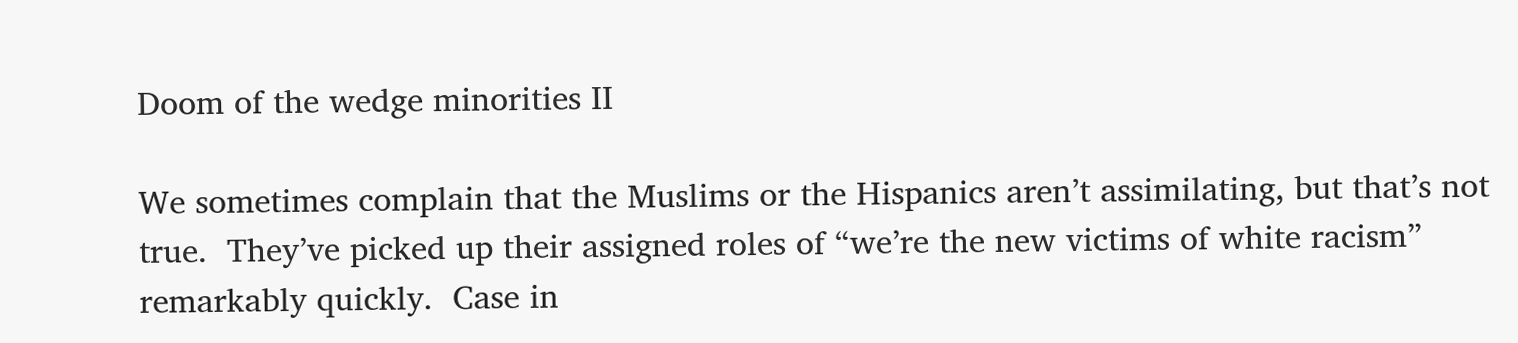Doom of the wedge minorities II

We sometimes complain that the Muslims or the Hispanics aren’t assimilating, but that’s not true.  They’ve picked up their assigned roles of “we’re the new victims of white racism” remarkably quickly.  Case in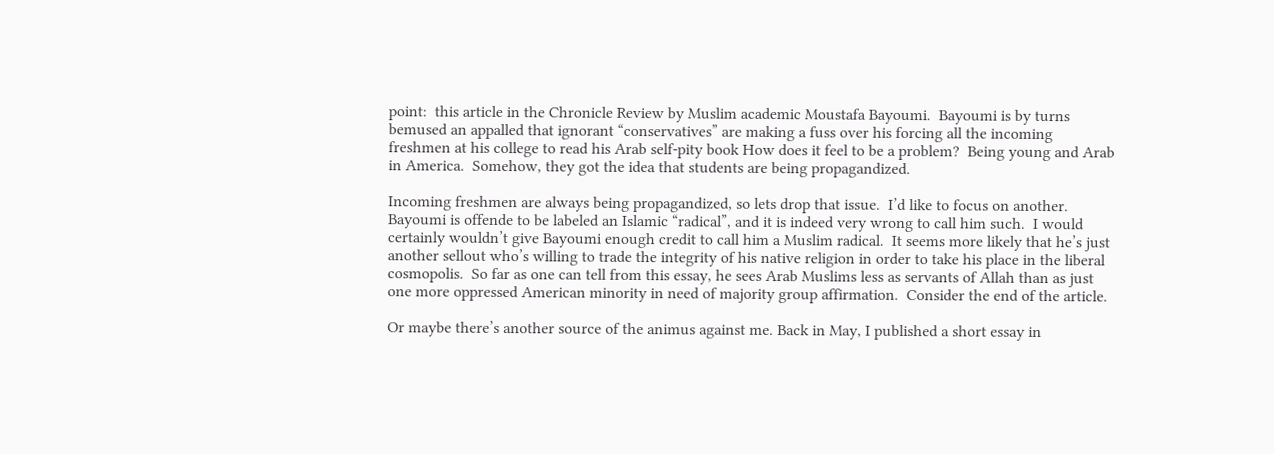point:  this article in the Chronicle Review by Muslim academic Moustafa Bayoumi.  Bayoumi is by turns bemused an appalled that ignorant “conservatives” are making a fuss over his forcing all the incoming freshmen at his college to read his Arab self-pity book How does it feel to be a problem?  Being young and Arab in America.  Somehow, they got the idea that students are being propagandized.

Incoming freshmen are always being propagandized, so lets drop that issue.  I’d like to focus on another.  Bayoumi is offende to be labeled an Islamic “radical”, and it is indeed very wrong to call him such.  I would certainly wouldn’t give Bayoumi enough credit to call him a Muslim radical.  It seems more likely that he’s just another sellout who’s willing to trade the integrity of his native religion in order to take his place in the liberal cosmopolis.  So far as one can tell from this essay, he sees Arab Muslims less as servants of Allah than as just one more oppressed American minority in need of majority group affirmation.  Consider the end of the article.

Or maybe there’s another source of the animus against me. Back in May, I published a short essay in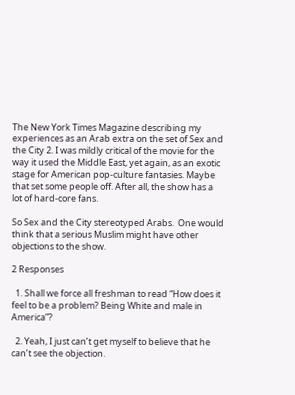The New York Times Magazine describing my experiences as an Arab extra on the set of Sex and the City 2. I was mildly critical of the movie for the way it used the Middle East, yet again, as an exotic stage for American pop-culture fantasies. Maybe that set some people off. After all, the show has a lot of hard-core fans.

So Sex and the City stereotyped Arabs.  One would think that a serious Muslim might have other objections to the show.

2 Responses

  1. Shall we force all freshman to read “How does it feel to be a problem? Being White and male in America”?

  2. Yeah, I just can’t get myself to believe that he can’t see the objection.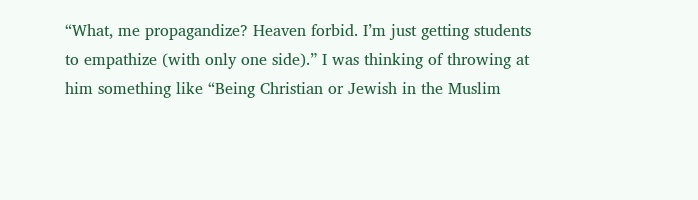“What, me propagandize? Heaven forbid. I’m just getting students to empathize (with only one side).” I was thinking of throwing at him something like “Being Christian or Jewish in the Muslim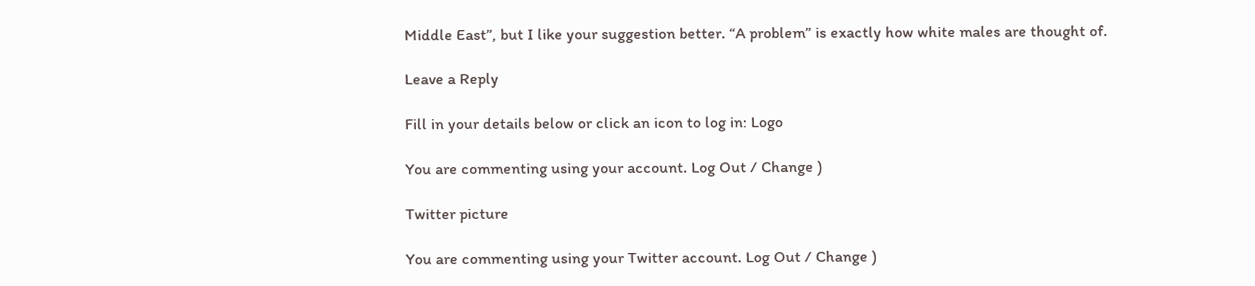Middle East”, but I like your suggestion better. “A problem” is exactly how white males are thought of.

Leave a Reply

Fill in your details below or click an icon to log in: Logo

You are commenting using your account. Log Out / Change )

Twitter picture

You are commenting using your Twitter account. Log Out / Change )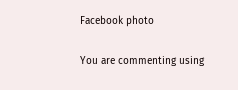Facebook photo

You are commenting using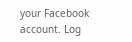your Facebook account. Log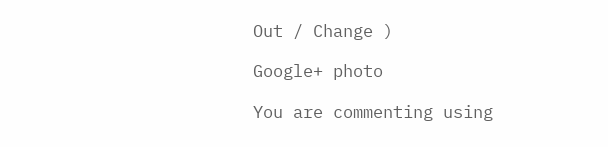Out / Change )

Google+ photo

You are commenting using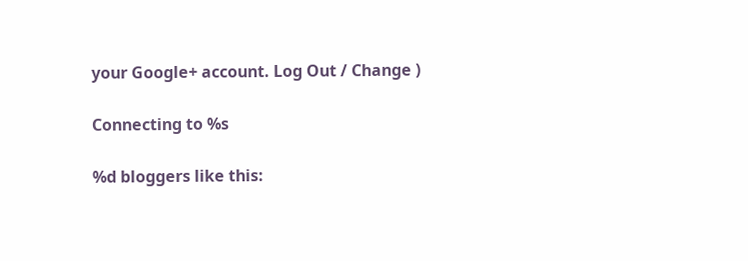your Google+ account. Log Out / Change )

Connecting to %s

%d bloggers like this: